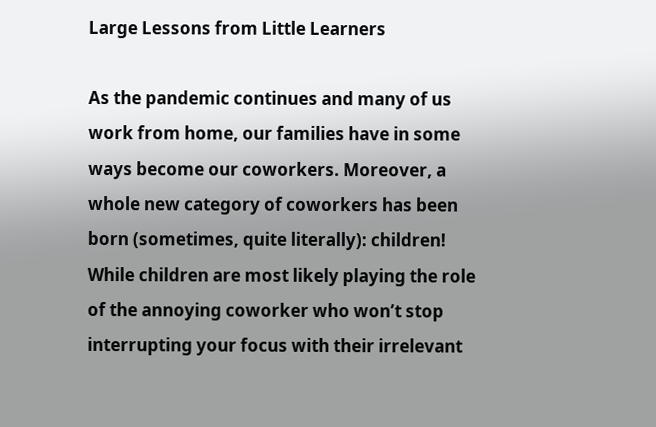Large Lessons from Little Learners

As the pandemic continues and many of us work from home, our families have in some ways become our coworkers. Moreover, a whole new category of coworkers has been born (sometimes, quite literally): children! While children are most likely playing the role of the annoying coworker who won’t stop interrupting your focus with their irrelevant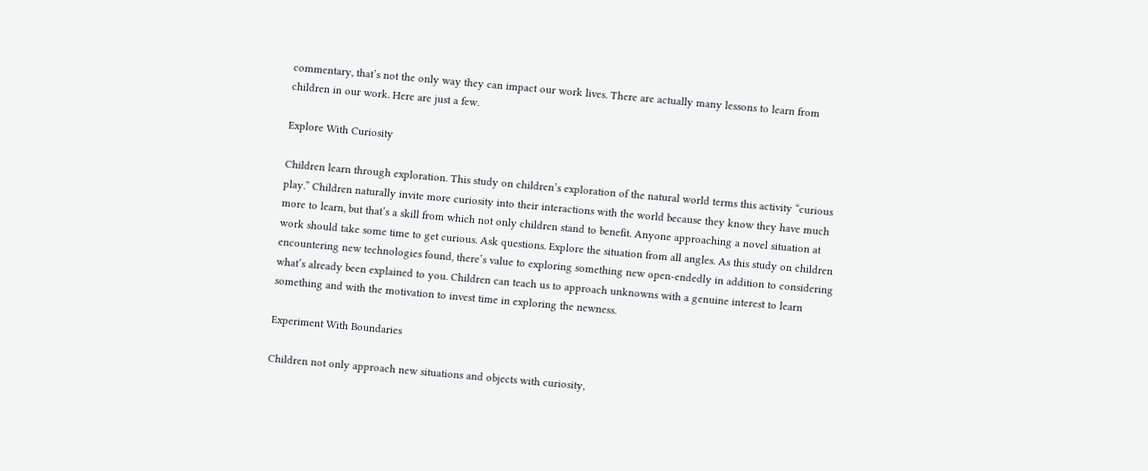commentary, that’s not the only way they can impact our work lives. There are actually many lessons to learn from children in our work. Here are just a few.

Explore With Curiosity

Children learn through exploration. This study on children’s exploration of the natural world terms this activity “curious play.” Children naturally invite more curiosity into their interactions with the world because they know they have much more to learn, but that’s a skill from which not only children stand to benefit. Anyone approaching a novel situation at work should take some time to get curious. Ask questions. Explore the situation from all angles. As this study on children encountering new technologies found, there’s value to exploring something new open-endedly in addition to considering what’s already been explained to you. Children can teach us to approach unknowns with a genuine interest to learn something and with the motivation to invest time in exploring the newness.

Experiment With Boundaries

Children not only approach new situations and objects with curiosity,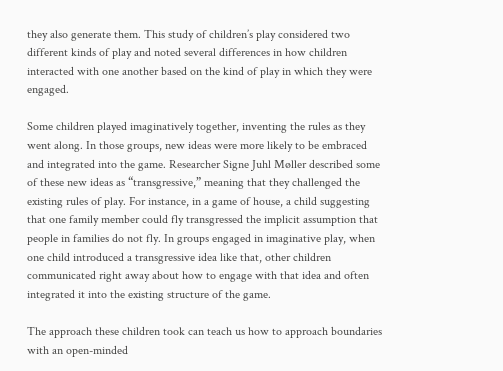they also generate them. This study of children’s play considered two different kinds of play and noted several differences in how children interacted with one another based on the kind of play in which they were engaged.

Some children played imaginatively together, inventing the rules as they went along. In those groups, new ideas were more likely to be embraced and integrated into the game. Researcher Signe Juhl Møller described some of these new ideas as “transgressive,” meaning that they challenged the existing rules of play. For instance, in a game of house, a child suggesting that one family member could fly transgressed the implicit assumption that people in families do not fly. In groups engaged in imaginative play, when one child introduced a transgressive idea like that, other children communicated right away about how to engage with that idea and often integrated it into the existing structure of the game.

The approach these children took can teach us how to approach boundaries with an open-minded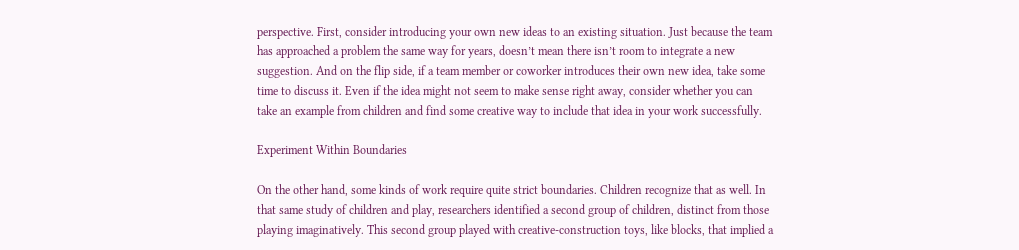perspective. First, consider introducing your own new ideas to an existing situation. Just because the team has approached a problem the same way for years, doesn’t mean there isn’t room to integrate a new suggestion. And on the flip side, if a team member or coworker introduces their own new idea, take some time to discuss it. Even if the idea might not seem to make sense right away, consider whether you can take an example from children and find some creative way to include that idea in your work successfully.

Experiment Within Boundaries

On the other hand, some kinds of work require quite strict boundaries. Children recognize that as well. In that same study of children and play, researchers identified a second group of children, distinct from those playing imaginatively. This second group played with creative-construction toys, like blocks, that implied a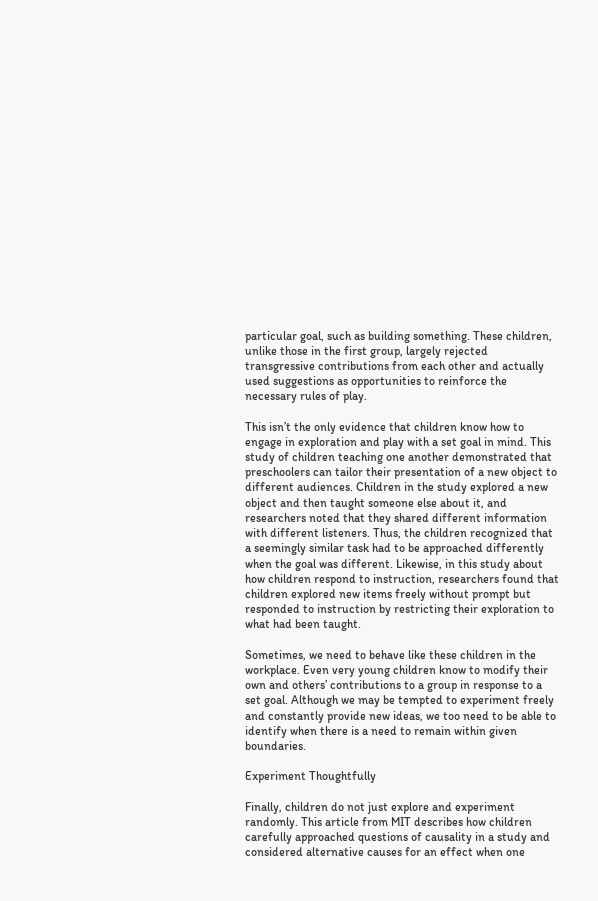particular goal, such as building something. These children, unlike those in the first group, largely rejected transgressive contributions from each other and actually used suggestions as opportunities to reinforce the necessary rules of play.

This isn’t the only evidence that children know how to engage in exploration and play with a set goal in mind. This study of children teaching one another demonstrated that preschoolers can tailor their presentation of a new object to different audiences. Children in the study explored a new object and then taught someone else about it, and researchers noted that they shared different information with different listeners. Thus, the children recognized that a seemingly similar task had to be approached differently when the goal was different. Likewise, in this study about how children respond to instruction, researchers found that children explored new items freely without prompt but responded to instruction by restricting their exploration to what had been taught.

Sometimes, we need to behave like these children in the workplace. Even very young children know to modify their own and others’ contributions to a group in response to a set goal. Although we may be tempted to experiment freely and constantly provide new ideas, we too need to be able to identify when there is a need to remain within given boundaries.

Experiment Thoughtfully

Finally, children do not just explore and experiment randomly. This article from MIT describes how children carefully approached questions of causality in a study and considered alternative causes for an effect when one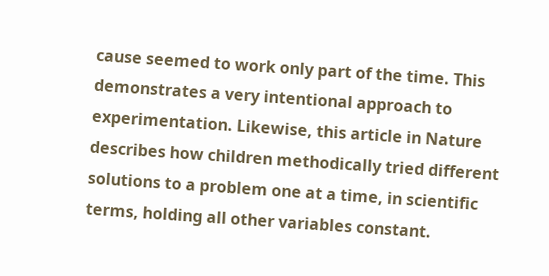cause seemed to work only part of the time. This demonstrates a very intentional approach to experimentation. Likewise, this article in Nature describes how children methodically tried different solutions to a problem one at a time, in scientific terms, holding all other variables constant.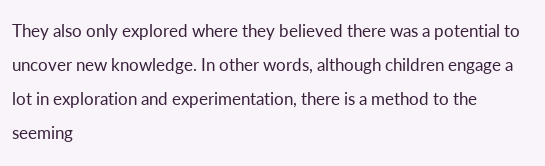They also only explored where they believed there was a potential to uncover new knowledge. In other words, although children engage a lot in exploration and experimentation, there is a method to the seeming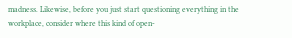madness. Likewise, before you just start questioning everything in the workplace, consider where this kind of open-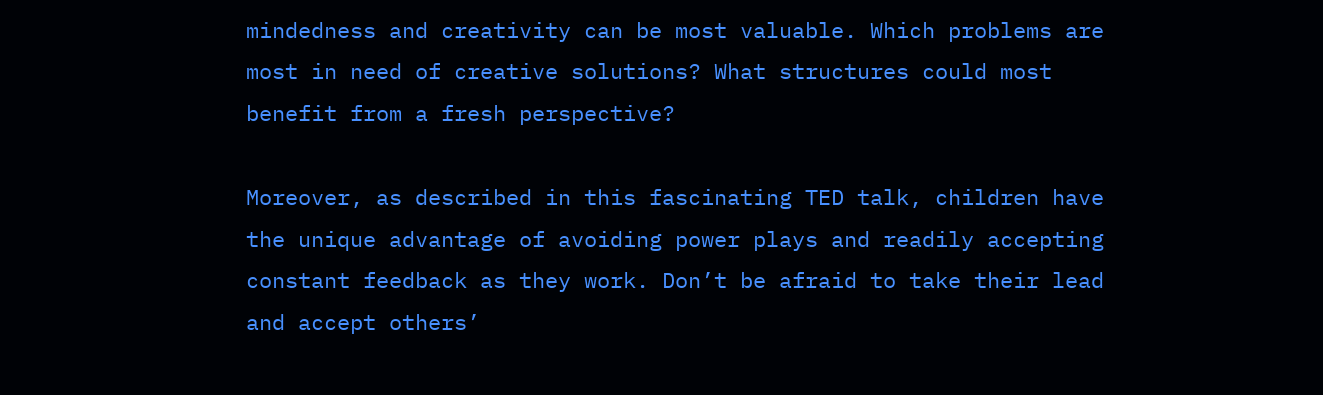mindedness and creativity can be most valuable. Which problems are most in need of creative solutions? What structures could most benefit from a fresh perspective?

Moreover, as described in this fascinating TED talk, children have the unique advantage of avoiding power plays and readily accepting constant feedback as they work. Don’t be afraid to take their lead and accept others’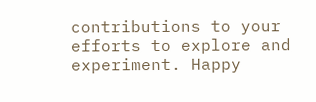contributions to your efforts to explore and experiment. Happy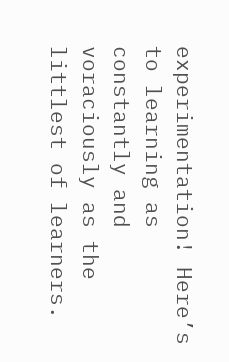experimentation! Here’s to learning as constantly and voraciously as the littlest of learners.